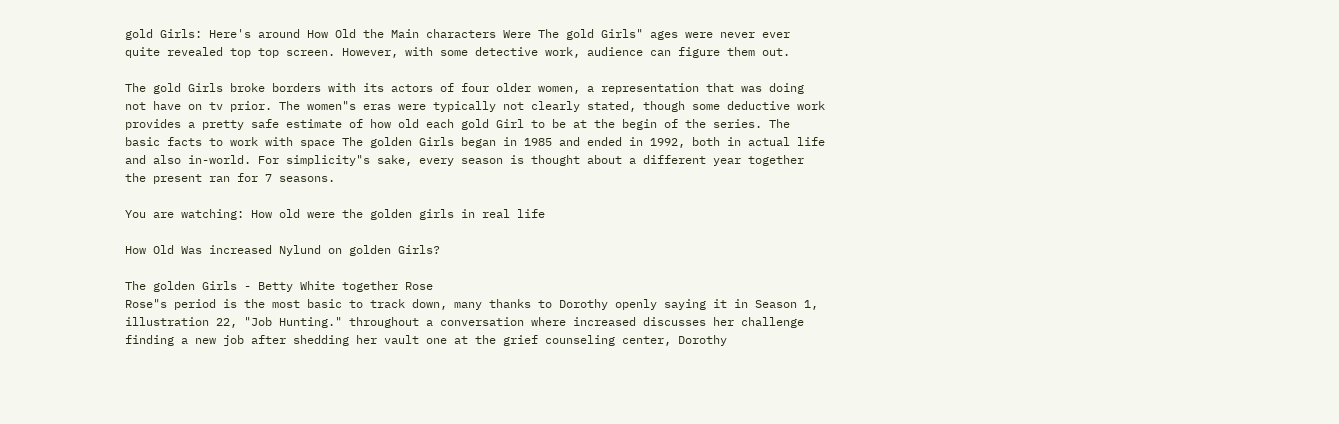gold Girls: Here's around How Old the Main characters Were The gold Girls" ages were never ever quite revealed top top screen. However, with some detective work, audience can figure them out.

The gold Girls broke borders with its actors of four older women, a representation that was doing not have on tv prior. The women"s eras were typically not clearly stated, though some deductive work provides a pretty safe estimate of how old each gold Girl to be at the begin of the series. The basic facts to work with space The golden Girls began in 1985 and ended in 1992, both in actual life and also in-world. For simplicity"s sake, every season is thought about a different year together the present ran for 7 seasons.

You are watching: How old were the golden girls in real life

How Old Was increased Nylund on golden Girls?

The golden Girls - Betty White together Rose
Rose"s period is the most basic to track down, many thanks to Dorothy openly saying it in Season 1, illustration 22, "Job Hunting." throughout a conversation where increased discusses her challenge finding a new job after shedding her vault one at the grief counseling center, Dorothy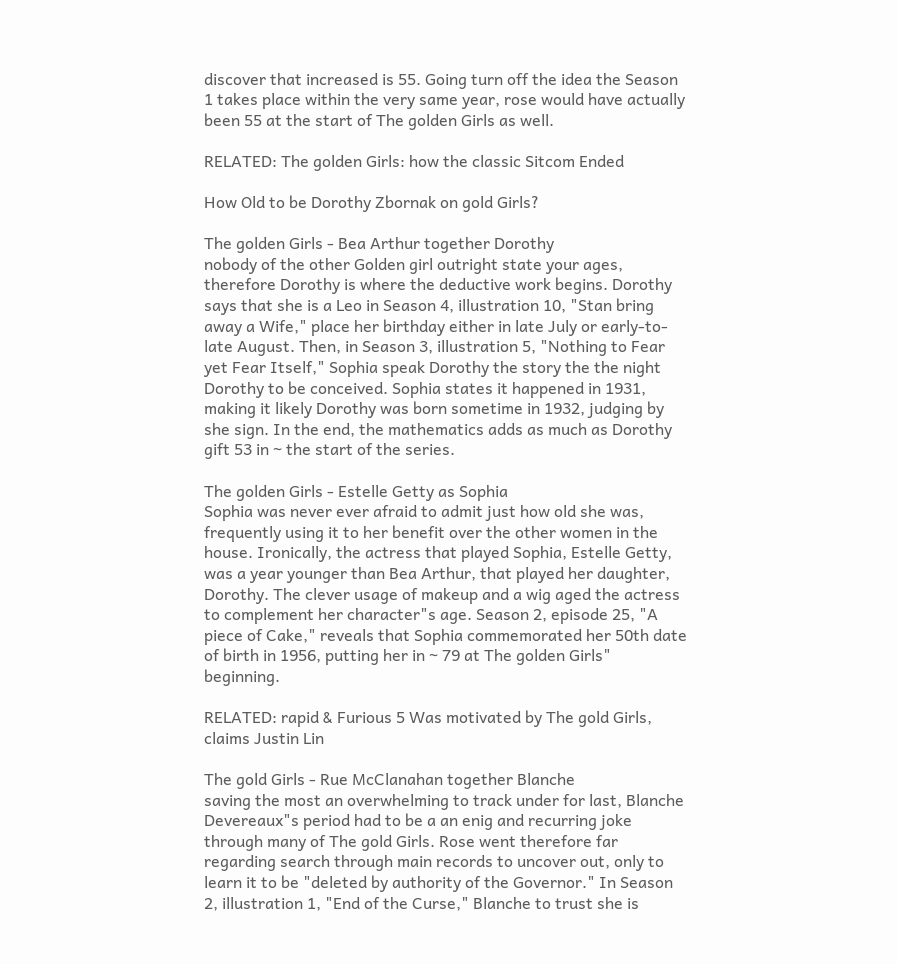discover that increased is 55. Going turn off the idea the Season 1 takes place within the very same year, rose would have actually been 55 at the start of The golden Girls as well.

RELATED: The golden Girls: how the classic Sitcom Ended

How Old to be Dorothy Zbornak on gold Girls?

The golden Girls - Bea Arthur together Dorothy
nobody of the other Golden girl outright state your ages, therefore Dorothy is where the deductive work begins. Dorothy says that she is a Leo in Season 4, illustration 10, "Stan bring away a Wife," place her birthday either in late July or early-to-late August. Then, in Season 3, illustration 5, "Nothing to Fear yet Fear Itself," Sophia speak Dorothy the story the the night Dorothy to be conceived. Sophia states it happened in 1931, making it likely Dorothy was born sometime in 1932, judging by she sign. In the end, the mathematics adds as much as Dorothy gift 53 in ~ the start of the series.

The golden Girls - Estelle Getty as Sophia
Sophia was never ever afraid to admit just how old she was, frequently using it to her benefit over the other women in the house. Ironically, the actress that played Sophia, Estelle Getty, was a year younger than Bea Arthur, that played her daughter, Dorothy. The clever usage of makeup and a wig aged the actress to complement her character"s age. Season 2, episode 25, "A piece of Cake," reveals that Sophia commemorated her 50th date of birth in 1956, putting her in ~ 79 at The golden Girls" beginning.

RELATED: rapid & Furious 5 Was motivated by The gold Girls, claims Justin Lin

The gold Girls - Rue McClanahan together Blanche
saving the most an overwhelming to track under for last, Blanche Devereaux"s period had to be a an enig and recurring joke through many of The gold Girls. Rose went therefore far regarding search through main records to uncover out, only to learn it to be "deleted by authority of the Governor." In Season 2, illustration 1, "End of the Curse," Blanche to trust she is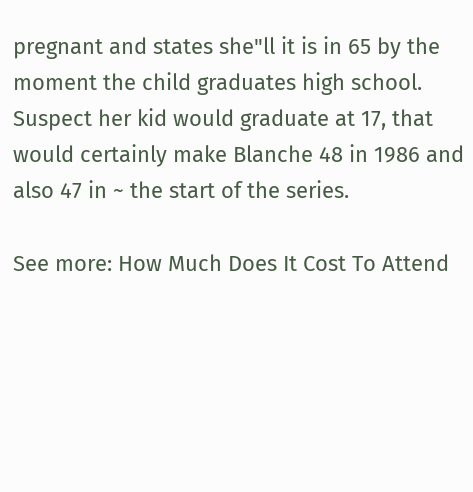pregnant and states she"ll it is in 65 by the moment the child graduates high school. Suspect her kid would graduate at 17, that would certainly make Blanche 48 in 1986 and also 47 in ~ the start of the series.

See more: How Much Does It Cost To Attend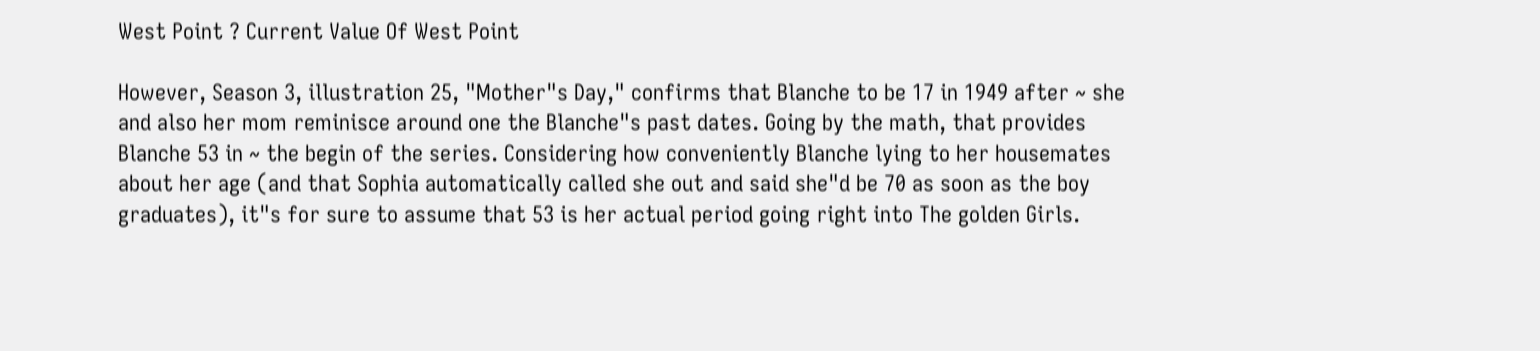West Point ? Current Value Of West Point

However, Season 3, illustration 25, "Mother"s Day," confirms that Blanche to be 17 in 1949 after ~ she and also her mom reminisce around one the Blanche"s past dates. Going by the math, that provides Blanche 53 in ~ the begin of the series. Considering how conveniently Blanche lying to her housemates about her age (and that Sophia automatically called she out and said she"d be 70 as soon as the boy graduates), it"s for sure to assume that 53 is her actual period going right into The golden Girls.